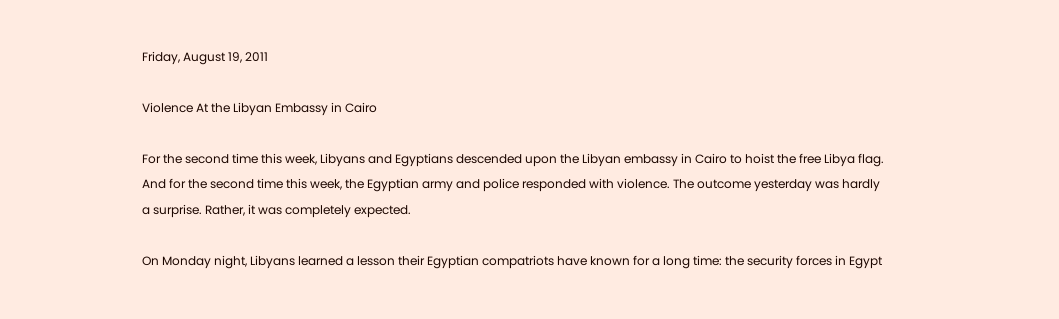Friday, August 19, 2011

Violence At the Libyan Embassy in Cairo

For the second time this week, Libyans and Egyptians descended upon the Libyan embassy in Cairo to hoist the free Libya flag. And for the second time this week, the Egyptian army and police responded with violence. The outcome yesterday was hardly a surprise. Rather, it was completely expected.

On Monday night, Libyans learned a lesson their Egyptian compatriots have known for a long time: the security forces in Egypt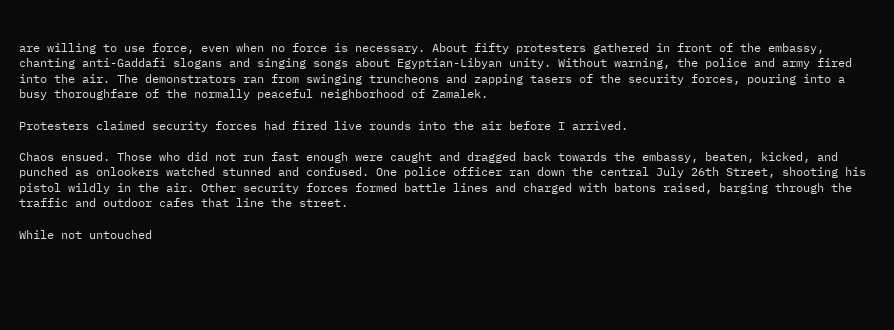are willing to use force, even when no force is necessary. About fifty protesters gathered in front of the embassy, chanting anti-Gaddafi slogans and singing songs about Egyptian-Libyan unity. Without warning, the police and army fired into the air. The demonstrators ran from swinging truncheons and zapping tasers of the security forces, pouring into a busy thoroughfare of the normally peaceful neighborhood of Zamalek.

Protesters claimed security forces had fired live rounds into the air before I arrived.

Chaos ensued. Those who did not run fast enough were caught and dragged back towards the embassy, beaten, kicked, and punched as onlookers watched stunned and confused. One police officer ran down the central July 26th Street, shooting his pistol wildly in the air. Other security forces formed battle lines and charged with batons raised, barging through the traffic and outdoor cafes that line the street.

While not untouched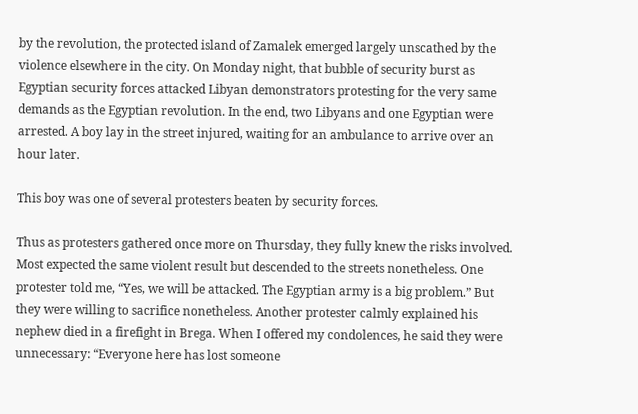by the revolution, the protected island of Zamalek emerged largely unscathed by the violence elsewhere in the city. On Monday night, that bubble of security burst as Egyptian security forces attacked Libyan demonstrators protesting for the very same demands as the Egyptian revolution. In the end, two Libyans and one Egyptian were arrested. A boy lay in the street injured, waiting for an ambulance to arrive over an hour later.

This boy was one of several protesters beaten by security forces.

Thus as protesters gathered once more on Thursday, they fully knew the risks involved. Most expected the same violent result but descended to the streets nonetheless. One protester told me, “Yes, we will be attacked. The Egyptian army is a big problem.” But they were willing to sacrifice nonetheless. Another protester calmly explained his nephew died in a firefight in Brega. When I offered my condolences, he said they were unnecessary: “Everyone here has lost someone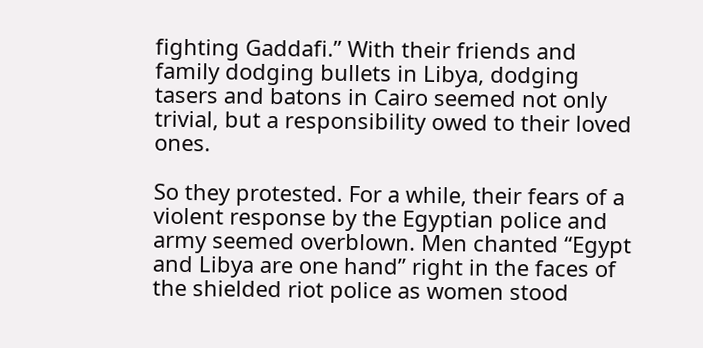fighting Gaddafi.” With their friends and family dodging bullets in Libya, dodging tasers and batons in Cairo seemed not only trivial, but a responsibility owed to their loved ones.

So they protested. For a while, their fears of a violent response by the Egyptian police and army seemed overblown. Men chanted “Egypt and Libya are one hand” right in the faces of the shielded riot police as women stood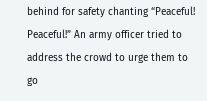behind for safety chanting “Peaceful! Peaceful!” An army officer tried to address the crowd to urge them to go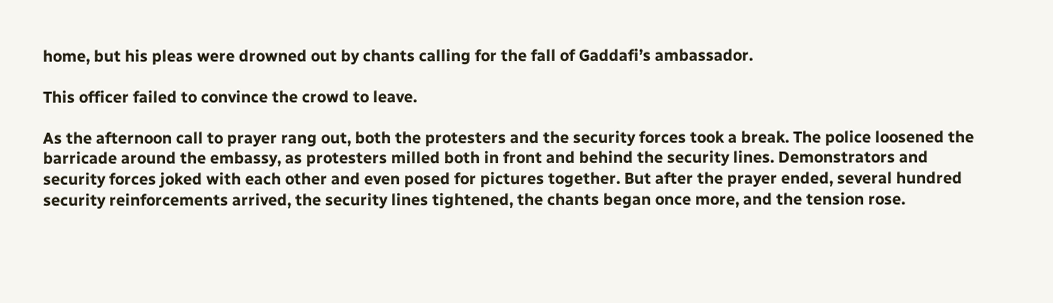home, but his pleas were drowned out by chants calling for the fall of Gaddafi’s ambassador.

This officer failed to convince the crowd to leave.

As the afternoon call to prayer rang out, both the protesters and the security forces took a break. The police loosened the barricade around the embassy, as protesters milled both in front and behind the security lines. Demonstrators and security forces joked with each other and even posed for pictures together. But after the prayer ended, several hundred security reinforcements arrived, the security lines tightened, the chants began once more, and the tension rose.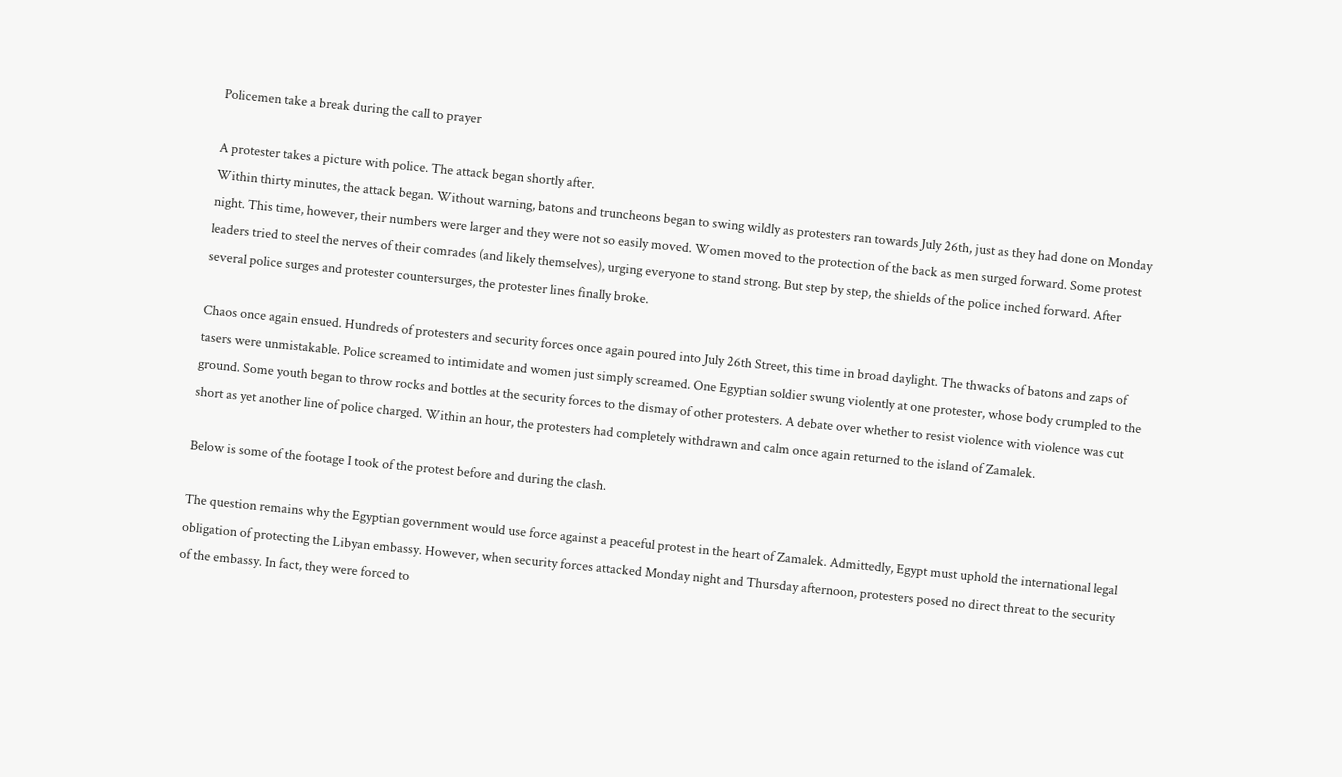Policemen take a break during the call to prayer

A protester takes a picture with police. The attack began shortly after.
Within thirty minutes, the attack began. Without warning, batons and truncheons began to swing wildly as protesters ran towards July 26th, just as they had done on Monday night. This time, however, their numbers were larger and they were not so easily moved. Women moved to the protection of the back as men surged forward. Some protest leaders tried to steel the nerves of their comrades (and likely themselves), urging everyone to stand strong. But step by step, the shields of the police inched forward. After several police surges and protester countersurges, the protester lines finally broke.

Chaos once again ensued. Hundreds of protesters and security forces once again poured into July 26th Street, this time in broad daylight. The thwacks of batons and zaps of tasers were unmistakable. Police screamed to intimidate and women just simply screamed. One Egyptian soldier swung violently at one protester, whose body crumpled to the ground. Some youth began to throw rocks and bottles at the security forces to the dismay of other protesters. A debate over whether to resist violence with violence was cut short as yet another line of police charged. Within an hour, the protesters had completely withdrawn and calm once again returned to the island of Zamalek.

Below is some of the footage I took of the protest before and during the clash.

The question remains why the Egyptian government would use force against a peaceful protest in the heart of Zamalek. Admittedly, Egypt must uphold the international legal obligation of protecting the Libyan embassy. However, when security forces attacked Monday night and Thursday afternoon, protesters posed no direct threat to the security of the embassy. In fact, they were forced to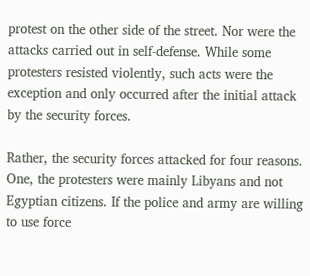protest on the other side of the street. Nor were the attacks carried out in self-defense. While some protesters resisted violently, such acts were the exception and only occurred after the initial attack by the security forces.

Rather, the security forces attacked for four reasons. One, the protesters were mainly Libyans and not Egyptian citizens. If the police and army are willing to use force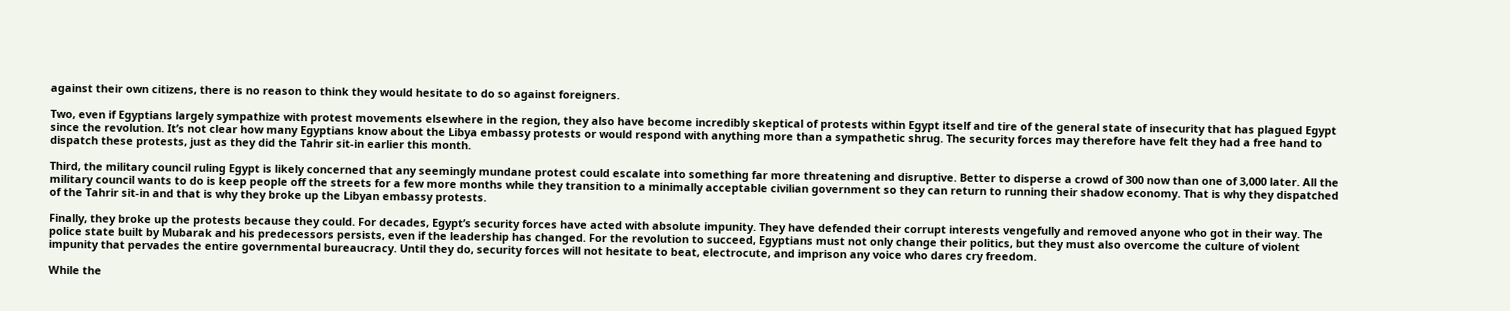against their own citizens, there is no reason to think they would hesitate to do so against foreigners.

Two, even if Egyptians largely sympathize with protest movements elsewhere in the region, they also have become incredibly skeptical of protests within Egypt itself and tire of the general state of insecurity that has plagued Egypt since the revolution. It’s not clear how many Egyptians know about the Libya embassy protests or would respond with anything more than a sympathetic shrug. The security forces may therefore have felt they had a free hand to dispatch these protests, just as they did the Tahrir sit-in earlier this month.

Third, the military council ruling Egypt is likely concerned that any seemingly mundane protest could escalate into something far more threatening and disruptive. Better to disperse a crowd of 300 now than one of 3,000 later. All the military council wants to do is keep people off the streets for a few more months while they transition to a minimally acceptable civilian government so they can return to running their shadow economy. That is why they dispatched of the Tahrir sit-in and that is why they broke up the Libyan embassy protests.

Finally, they broke up the protests because they could. For decades, Egypt’s security forces have acted with absolute impunity. They have defended their corrupt interests vengefully and removed anyone who got in their way. The police state built by Mubarak and his predecessors persists, even if the leadership has changed. For the revolution to succeed, Egyptians must not only change their politics, but they must also overcome the culture of violent impunity that pervades the entire governmental bureaucracy. Until they do, security forces will not hesitate to beat, electrocute, and imprison any voice who dares cry freedom.

While the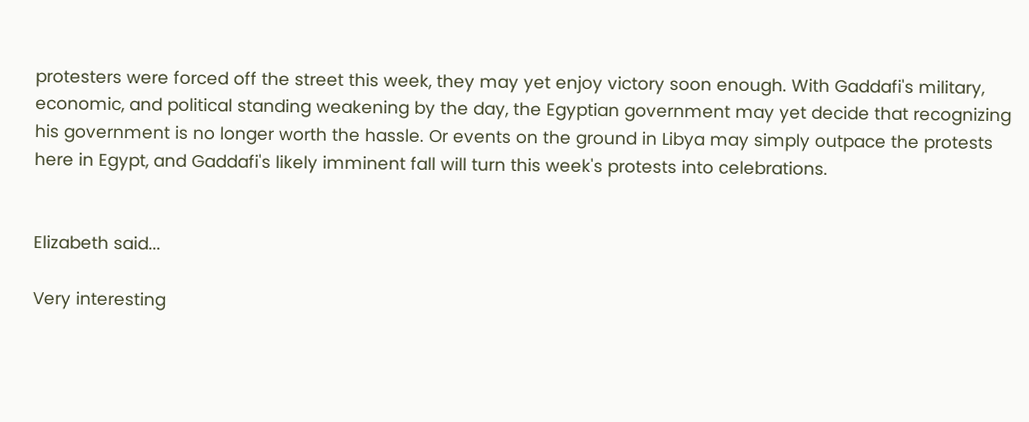protesters were forced off the street this week, they may yet enjoy victory soon enough. With Gaddafi's military, economic, and political standing weakening by the day, the Egyptian government may yet decide that recognizing his government is no longer worth the hassle. Or events on the ground in Libya may simply outpace the protests here in Egypt, and Gaddafi's likely imminent fall will turn this week's protests into celebrations.


Elizabeth said...

Very interesting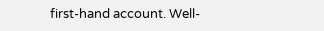first-hand account. Well-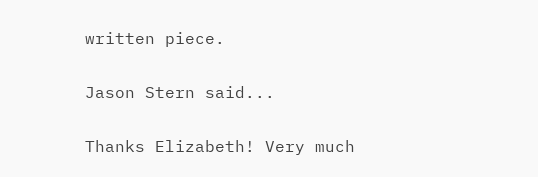written piece.

Jason Stern said...

Thanks Elizabeth! Very much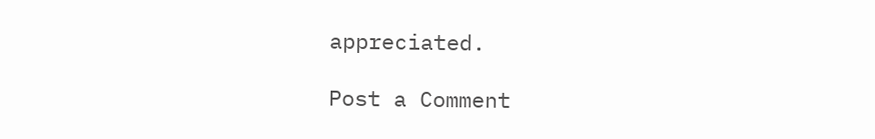appreciated.

Post a Comment